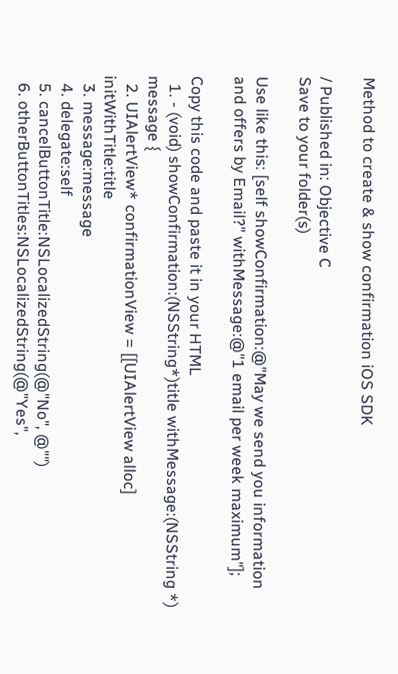Method to create & show confirmation iOS SDK

/ Published in: Objective C
Save to your folder(s)

Use like this: [self showConfirmation:@"May we send you information and offers by Email?" withMessage:@"1 email per week maximum"];

Copy this code and paste it in your HTML
  1. - (void) showConfirmation:(NSString*)title withMessage:(NSString *) message {
  2. UIAlertView* confirmationView = [[UIAlertView alloc] initWithTitle:title
  3. message:message
  4. delegate:self
  5. cancelButtonTitle:NSLocalizedString(@"No", @"")
  6. otherButtonTitles:NSLocalizedString(@"Yes",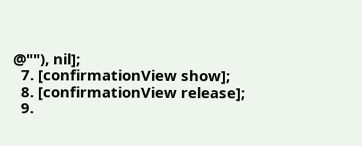@""), nil];
  7. [confirmationView show];
  8. [confirmationView release];
  9.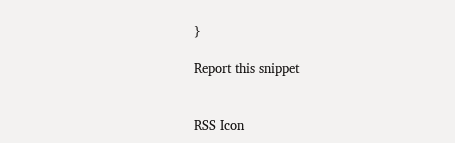}

Report this snippet


RSS Icon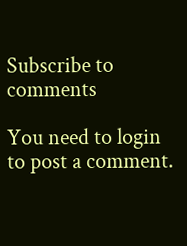Subscribe to comments

You need to login to post a comment.